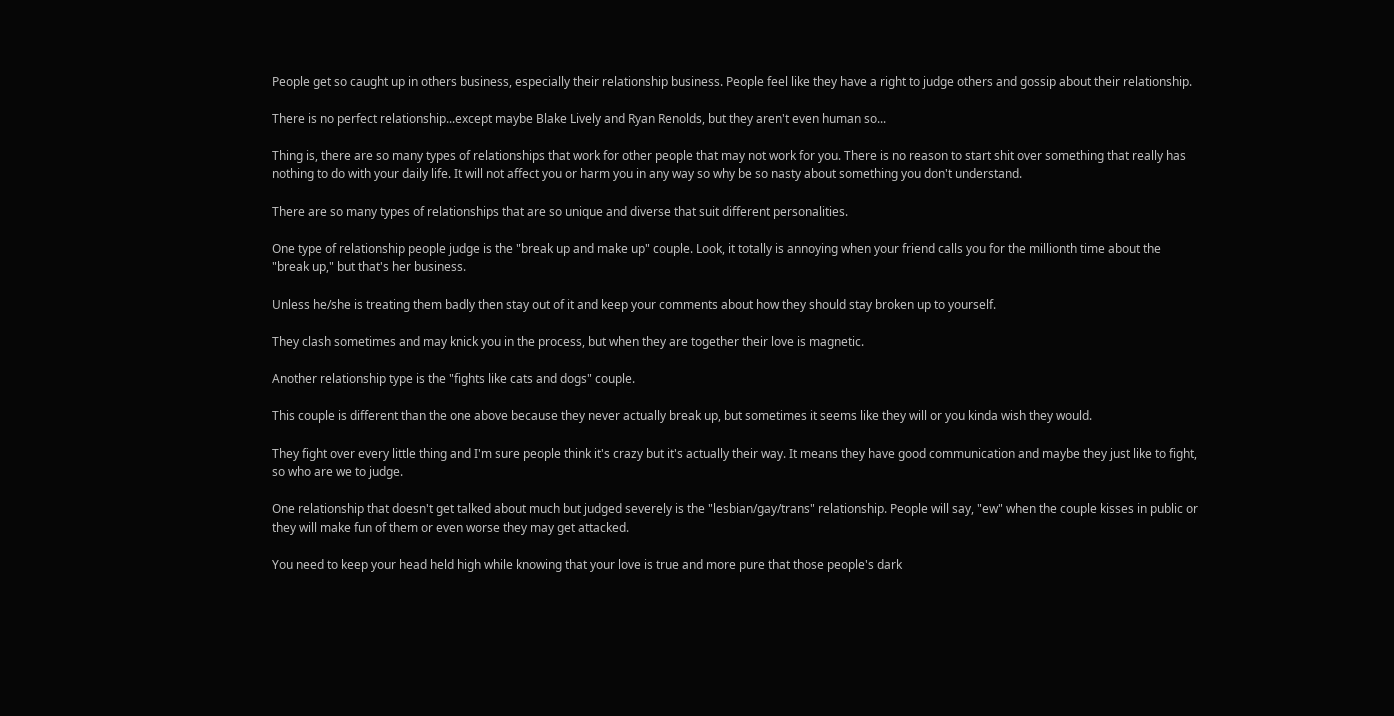People get so caught up in others business, especially their relationship business. People feel like they have a right to judge others and gossip about their relationship.

There is no perfect relationship...except maybe Blake Lively and Ryan Renolds, but they aren't even human so...

Thing is, there are so many types of relationships that work for other people that may not work for you. There is no reason to start shit over something that really has nothing to do with your daily life. It will not affect you or harm you in any way so why be so nasty about something you don't understand.

There are so many types of relationships that are so unique and diverse that suit different personalities.

One type of relationship people judge is the "break up and make up" couple. Look, it totally is annoying when your friend calls you for the millionth time about the "break up," but that's her business.

Unless he/she is treating them badly then stay out of it and keep your comments about how they should stay broken up to yourself.

They clash sometimes and may knick you in the process, but when they are together their love is magnetic.

Another relationship type is the "fights like cats and dogs" couple.

This couple is different than the one above because they never actually break up, but sometimes it seems like they will or you kinda wish they would.

They fight over every little thing and I'm sure people think it's crazy but it's actually their way. It means they have good communication and maybe they just like to fight, so who are we to judge.

One relationship that doesn't get talked about much but judged severely is the "lesbian/gay/trans" relationship. People will say, "ew" when the couple kisses in public or they will make fun of them or even worse they may get attacked.

You need to keep your head held high while knowing that your love is true and more pure that those people's dark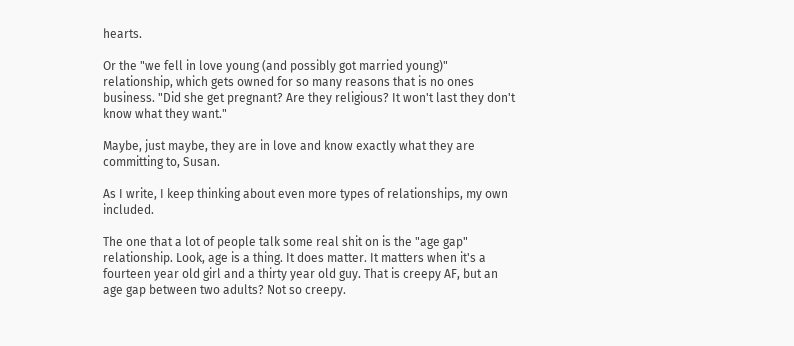hearts.

Or the "we fell in love young (and possibly got married young)" relationship, which gets owned for so many reasons that is no ones business. "Did she get pregnant? Are they religious? It won't last they don't know what they want."

Maybe, just maybe, they are in love and know exactly what they are committing to, Susan.

As I write, I keep thinking about even more types of relationships, my own included.

The one that a lot of people talk some real shit on is the "age gap" relationship. Look, age is a thing. It does matter. It matters when it's a fourteen year old girl and a thirty year old guy. That is creepy AF, but an age gap between two adults? Not so creepy.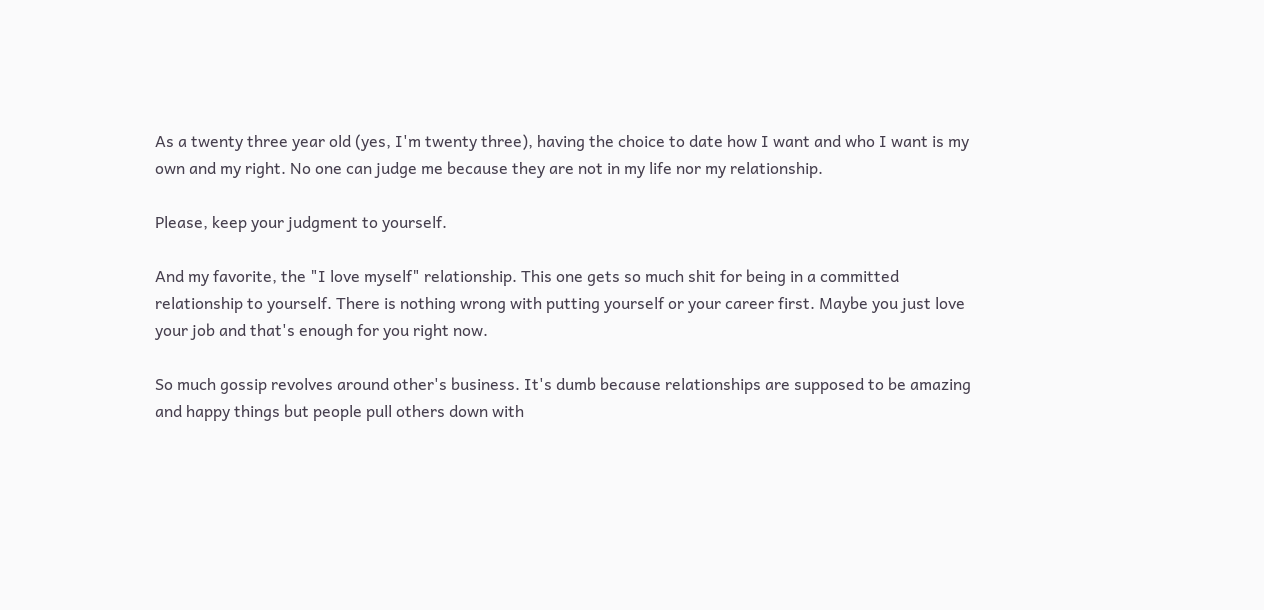As a twenty three year old (yes, I'm twenty three), having the choice to date how I want and who I want is my own and my right. No one can judge me because they are not in my life nor my relationship.

Please, keep your judgment to yourself.

And my favorite, the "I love myself" relationship. This one gets so much shit for being in a committed relationship to yourself. There is nothing wrong with putting yourself or your career first. Maybe you just love your job and that's enough for you right now.

So much gossip revolves around other's business. It's dumb because relationships are supposed to be amazing and happy things but people pull others down with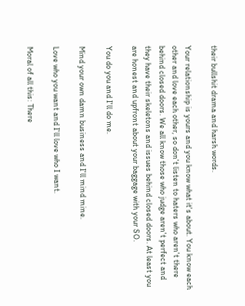their bullshit drama and harsh words.

Your relationship is yours and you know what it's about. You know each other and love each other, so don't listen to haters who aren't there behind closed doors. We all know those who judge aren't perfect and they have their skeletons and issues behind closed doors. At least you are honest and upfront about your baggage with your SO.

You do you and I'll do me.

Mind your own damn business and I'll mind mine.

Love who you want and I'll love who I want.

Moral of all this: There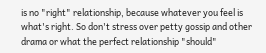is no "right" relationship, because whatever you feel is what's right. So don't stress over petty gossip and other drama or what the perfect relationship "should"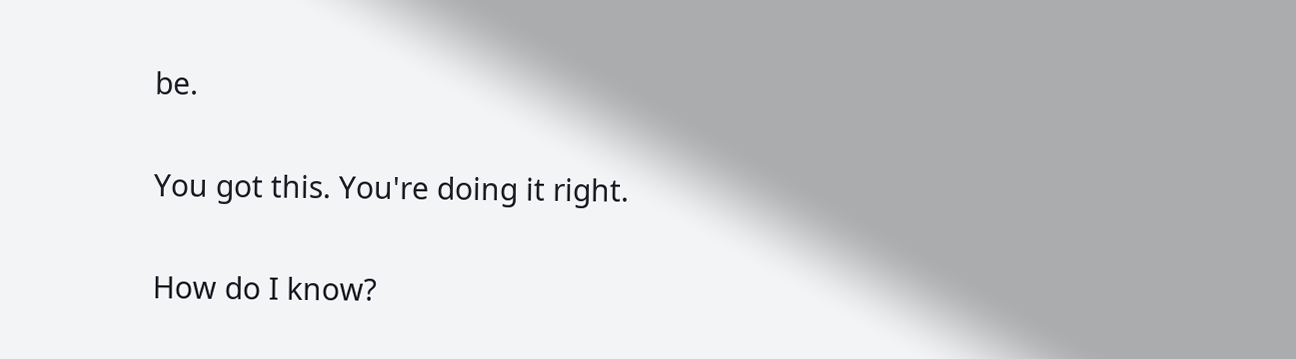be.

You got this. You're doing it right.

How do I know?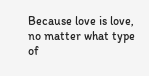Because love is love, no matter what type of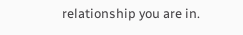relationship you are in.